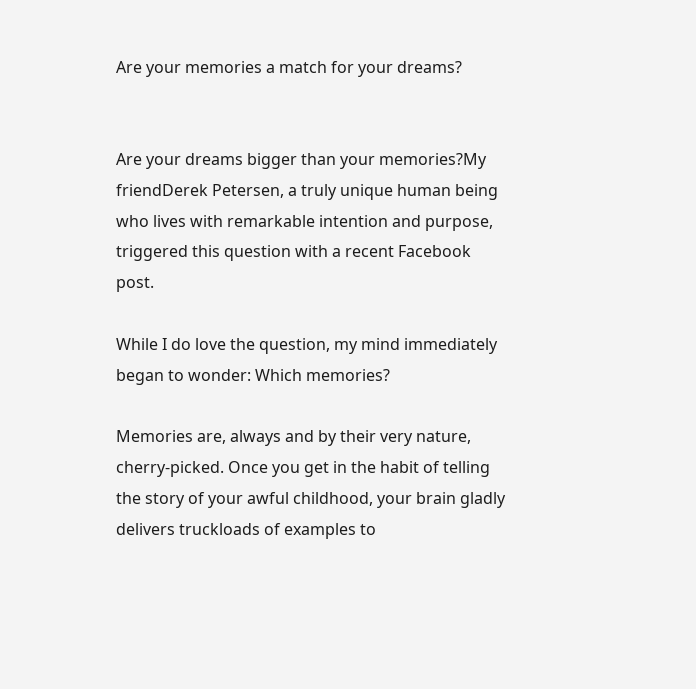Are your memories a match for your dreams?


Are your dreams bigger than your memories?My friendDerek Petersen, a truly unique human being who lives with remarkable intention and purpose, triggered this question with a recent Facebook post.

While I do love the question, my mind immediately began to wonder: Which memories?

Memories are, always and by their very nature, cherry-picked. Once you get in the habit of telling the story of your awful childhood, your brain gladly delivers truckloads of examples to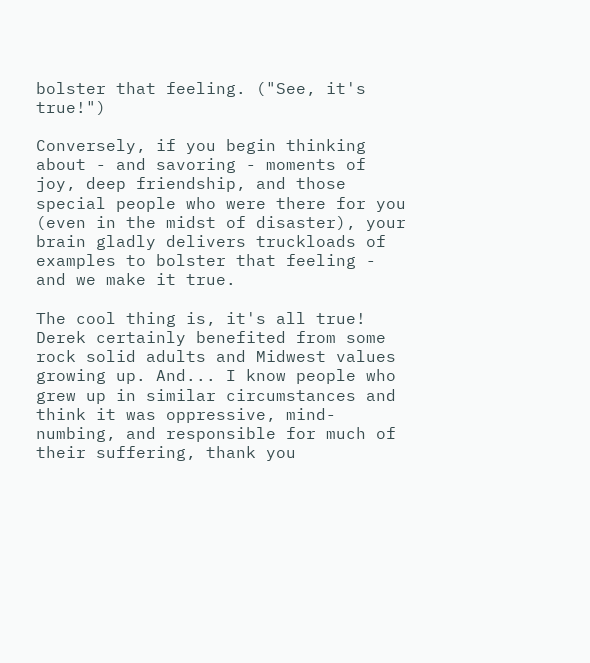bolster that feeling. ("See, it's true!")

Conversely, if you begin thinking about - and savoring - moments of joy, deep friendship, and those special people who were there for you (even in the midst of disaster), your brain gladly delivers truckloads of examples to bolster that feeling - and we make it true.

The cool thing is, it's all true! Derek certainly benefited from some rock solid adults and Midwest values growing up. And... I know people who grew up in similar circumstances and think it was oppressive, mind-numbing, and responsible for much of their suffering, thank you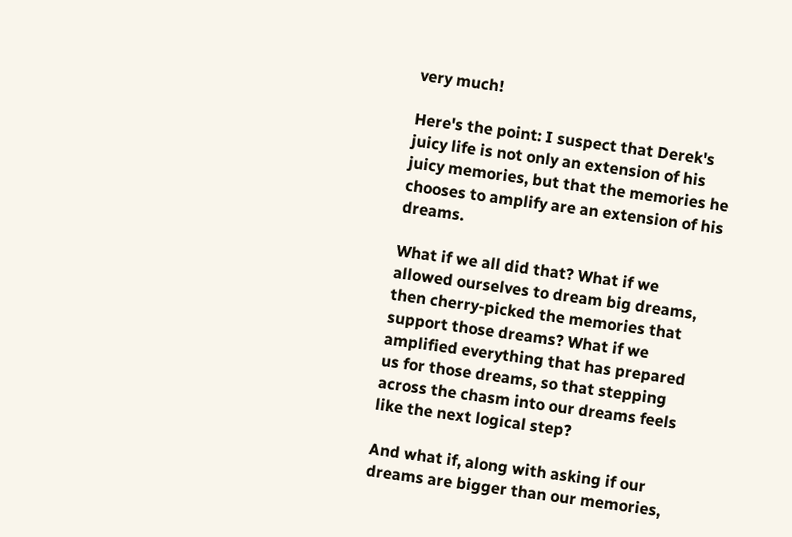very much!

Here's the point: I suspect that Derek's juicy life is not only an extension of his juicy memories, but that the memories he chooses to amplify are an extension of his dreams.

What if we all did that? What if we allowed ourselves to dream big dreams, then cherry-picked the memories that support those dreams? What if we amplified everything that has prepared us for those dreams, so that stepping across the chasm into our dreams feels like the next logical step?

And what if, along with asking if our dreams are bigger than our memories,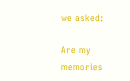we asked:

Are my memories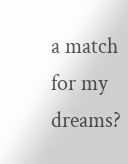a match for my dreams?